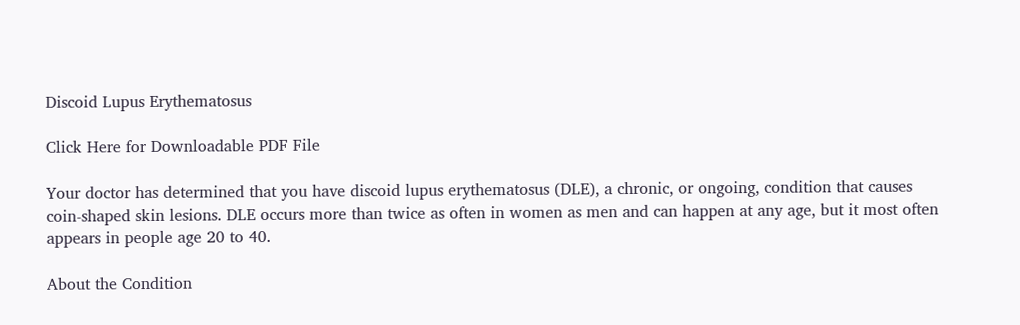Discoid Lupus Erythematosus

Click Here for Downloadable PDF File

Your doctor has determined that you have discoid lupus erythematosus (DLE), a chronic, or ongoing, condition that causes coin-shaped skin lesions. DLE occurs more than twice as often in women as men and can happen at any age, but it most often appears in people age 20 to 40.

About the Condition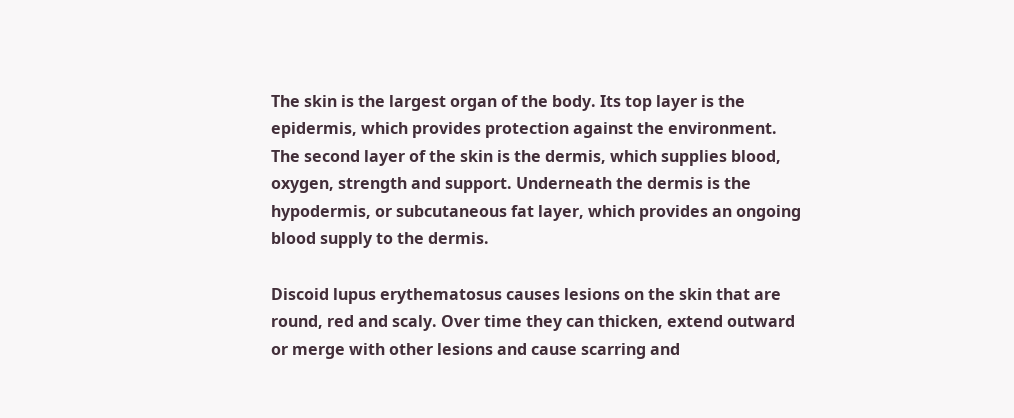The skin is the largest organ of the body. Its top layer is the epidermis, which provides protection against the environment. The second layer of the skin is the dermis, which supplies blood, oxygen, strength and support. Underneath the dermis is the hypodermis, or subcutaneous fat layer, which provides an ongoing blood supply to the dermis.

Discoid lupus erythematosus causes lesions on the skin that are round, red and scaly. Over time they can thicken, extend outward or merge with other lesions and cause scarring and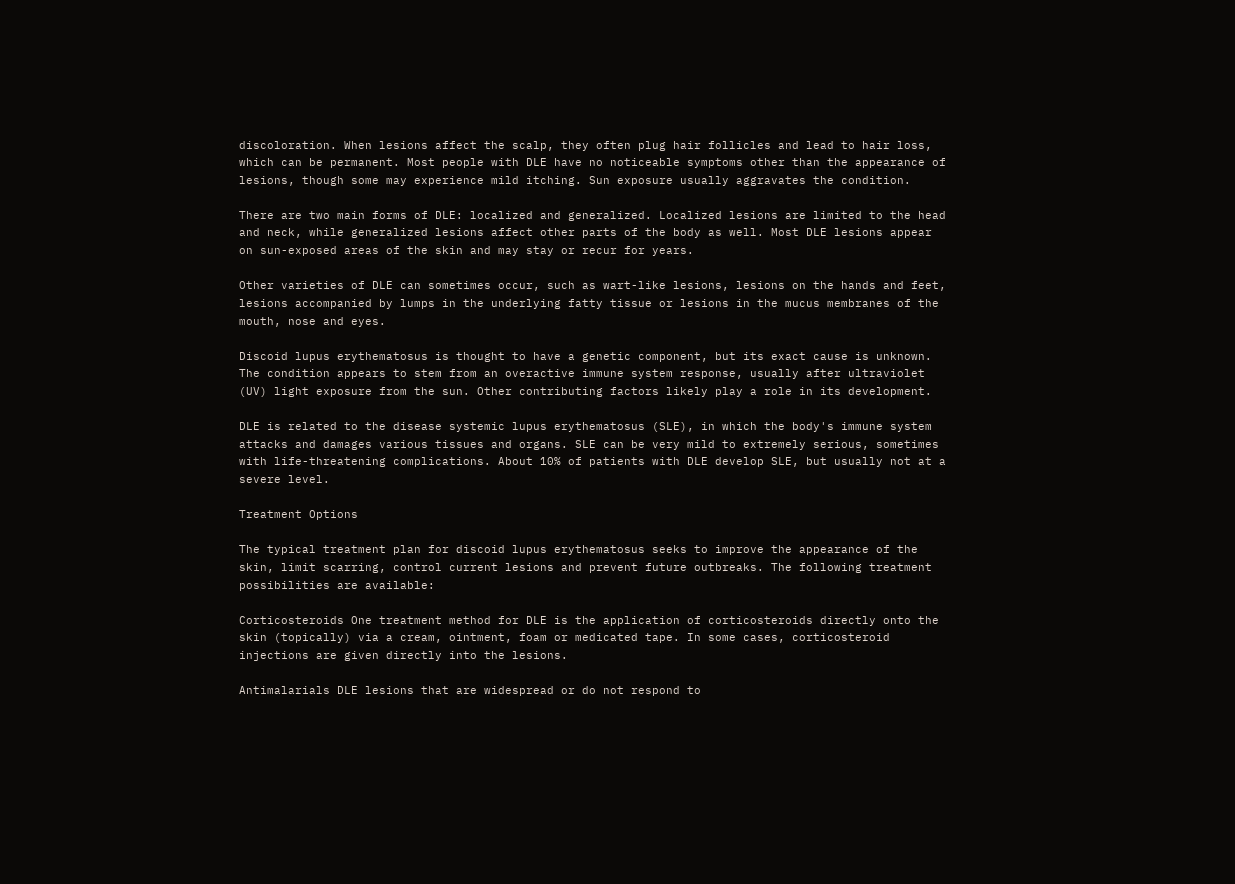discoloration. When lesions affect the scalp, they often plug hair follicles and lead to hair loss, which can be permanent. Most people with DLE have no noticeable symptoms other than the appearance of lesions, though some may experience mild itching. Sun exposure usually aggravates the condition.

There are two main forms of DLE: localized and generalized. Localized lesions are limited to the head and neck, while generalized lesions affect other parts of the body as well. Most DLE lesions appear on sun-exposed areas of the skin and may stay or recur for years.

Other varieties of DLE can sometimes occur, such as wart-like lesions, lesions on the hands and feet, lesions accompanied by lumps in the underlying fatty tissue or lesions in the mucus membranes of the mouth, nose and eyes.

Discoid lupus erythematosus is thought to have a genetic component, but its exact cause is unknown. The condition appears to stem from an overactive immune system response, usually after ultraviolet (UV) light exposure from the sun. Other contributing factors likely play a role in its development.

DLE is related to the disease systemic lupus erythematosus (SLE), in which the body's immune system attacks and damages various tissues and organs. SLE can be very mild to extremely serious, sometimes with life-threatening complications. About 10% of patients with DLE develop SLE, but usually not at a severe level.

Treatment Options

The typical treatment plan for discoid lupus erythematosus seeks to improve the appearance of the skin, limit scarring, control current lesions and prevent future outbreaks. The following treatment possibilities are available:

Corticosteroids One treatment method for DLE is the application of corticosteroids directly onto the skin (topically) via a cream, ointment, foam or medicated tape. In some cases, corticosteroid injections are given directly into the lesions.

Antimalarials DLE lesions that are widespread or do not respond to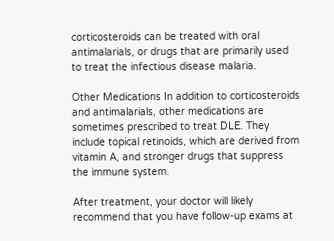corticosteroids can be treated with oral antimalarials, or drugs that are primarily used to treat the infectious disease malaria.

Other Medications In addition to corticosteroids and antimalarials, other medications are sometimes prescribed to treat DLE. They include topical retinoids, which are derived from vitamin A, and stronger drugs that suppress the immune system.

After treatment, your doctor will likely recommend that you have follow-up exams at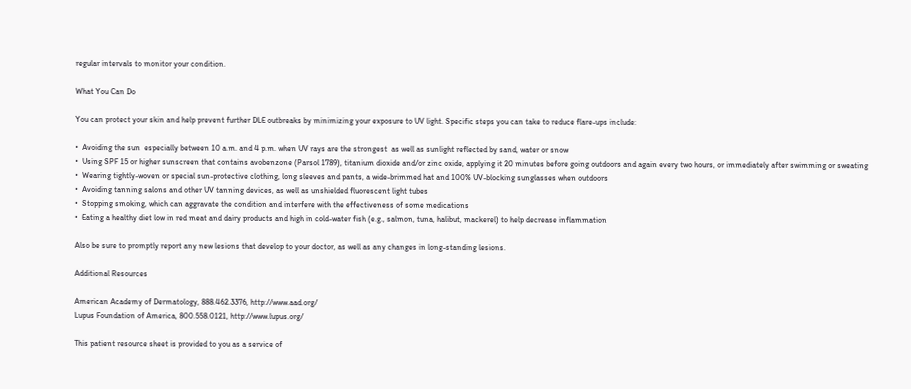regular intervals to monitor your condition.

What You Can Do

You can protect your skin and help prevent further DLE outbreaks by minimizing your exposure to UV light. Specific steps you can take to reduce flare-ups include:

•  Avoiding the sun  especially between 10 a.m. and 4 p.m. when UV rays are the strongest  as well as sunlight reflected by sand, water or snow
•  Using SPF 15 or higher sunscreen that contains avobenzone (Parsol 1789), titanium dioxide and/or zinc oxide, applying it 20 minutes before going outdoors and again every two hours, or immediately after swimming or sweating
•  Wearing tightly-woven or special sun-protective clothing, long sleeves and pants, a wide-brimmed hat and 100% UV-blocking sunglasses when outdoors
•  Avoiding tanning salons and other UV tanning devices, as well as unshielded fluorescent light tubes
•  Stopping smoking, which can aggravate the condition and interfere with the effectiveness of some medications
•  Eating a healthy diet low in red meat and dairy products and high in cold-water fish (e.g., salmon, tuna, halibut, mackerel) to help decrease inflammation

Also be sure to promptly report any new lesions that develop to your doctor, as well as any changes in long-standing lesions.

Additional Resources

American Academy of Dermatology, 888.462.3376, http://www.aad.org/
Lupus Foundation of America, 800.558.0121, http://www.lupus.org/

This patient resource sheet is provided to you as a service of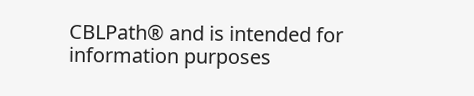CBLPath® and is intended for information purposes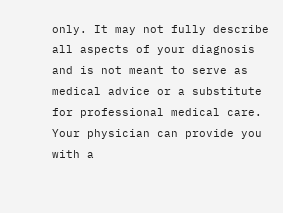only. It may not fully describe all aspects of your diagnosis and is not meant to serve as medical advice or a substitute for professional medical care. Your physician can provide you with a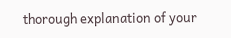thorough explanation of your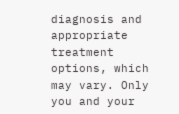diagnosis and appropriate treatment options, which may vary. Only you and your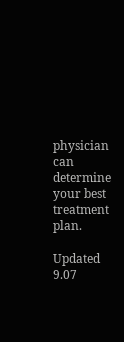physician can determine your best treatment plan.

Updated 9.07